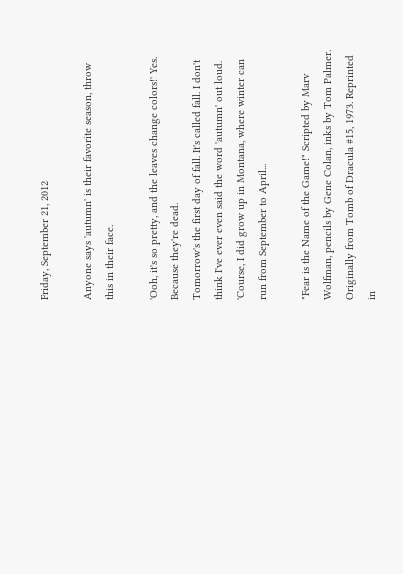Friday, September 21, 2012

Anyone says 'autumn' is their favorite season, throw this in their face.

'Ooh, it's so pretty, and the leaves change colors!' Yes. Because they're dead.
Tomorrow's the first day of fall. It's called fall. I don't think I've ever even said the word 'autumn' out loud. 'Course, I did grow up in Montana, where winter can run from September to April...

"Fear is the Name of the Game!" Scripted by Marv Wolfman, pencils by Gene Colan, inks by Tom Palmer. Originally from Tomb of Dracula #15, 1973. Reprinted in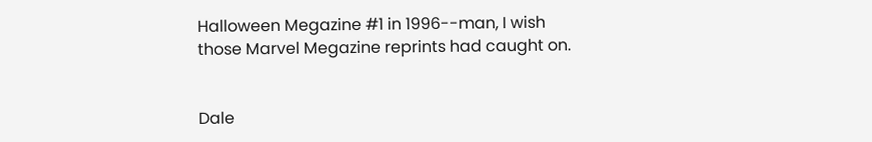Halloween Megazine #1 in 1996--man, I wish those Marvel Megazine reprints had caught on.


Dale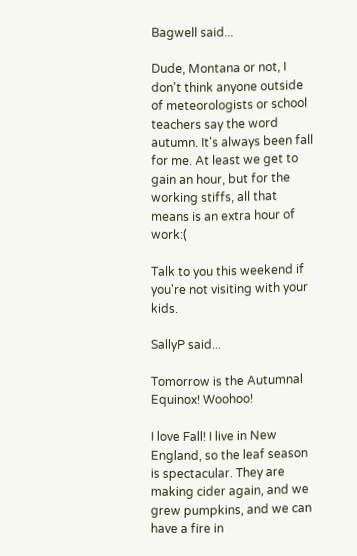Bagwell said...

Dude, Montana or not, I don't think anyone outside of meteorologists or school teachers say the word autumn. It's always been fall for me. At least we get to gain an hour, but for the working stiffs, all that means is an extra hour of work:(

Talk to you this weekend if you're not visiting with your kids.

SallyP said...

Tomorrow is the Autumnal Equinox! Woohoo!

I love Fall! I live in New England, so the leaf season is spectacular. They are making cider again, and we grew pumpkins, and we can have a fire in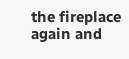the fireplace again and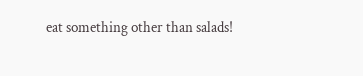eat something other than salads!